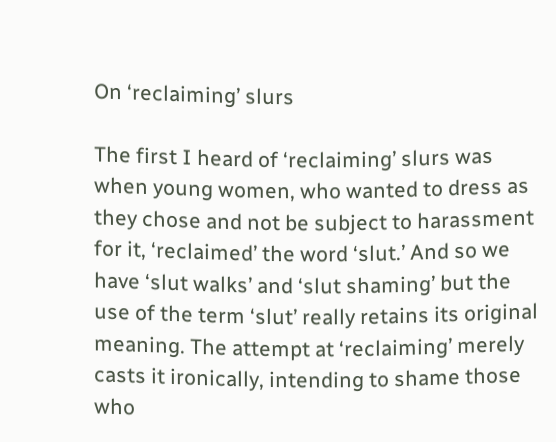On ‘reclaiming’ slurs

The first I heard of ‘reclaiming’ slurs was when young women, who wanted to dress as they chose and not be subject to harassment for it, ‘reclaimed’ the word ‘slut.’ And so we have ‘slut walks’ and ‘slut shaming’ but the use of the term ‘slut’ really retains its original meaning. The attempt at ‘reclaiming’ merely casts it ironically, intending to shame those who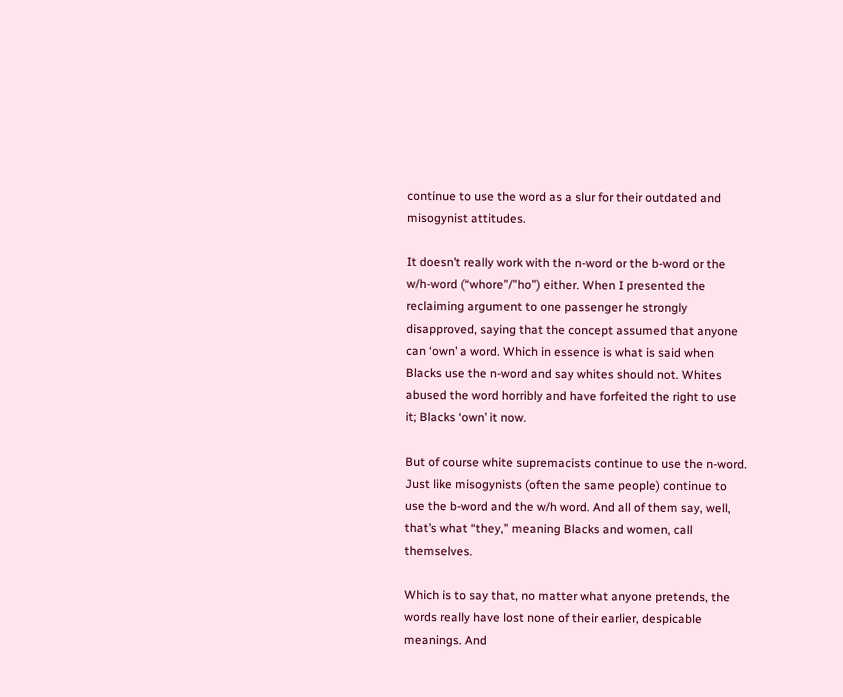continue to use the word as a slur for their outdated and misogynist attitudes.

It doesn’t really work with the n-word or the b-word or the w/h-word (“whore”/”ho”) either. When I presented the reclaiming argument to one passenger he strongly disapproved, saying that the concept assumed that anyone can ‘own’ a word. Which in essence is what is said when Blacks use the n-word and say whites should not. Whites abused the word horribly and have forfeited the right to use it; Blacks ‘own’ it now.

But of course white supremacists continue to use the n-word. Just like misogynists (often the same people) continue to use the b-word and the w/h word. And all of them say, well, that’s what “they,” meaning Blacks and women, call themselves.

Which is to say that, no matter what anyone pretends, the words really have lost none of their earlier, despicable meanings. And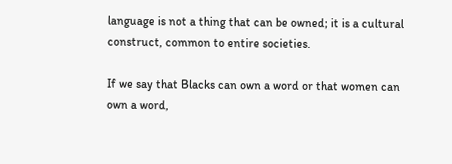language is not a thing that can be owned; it is a cultural construct, common to entire societies.

If we say that Blacks can own a word or that women can own a word,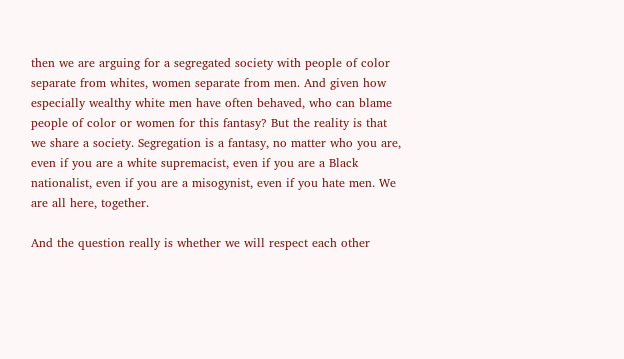then we are arguing for a segregated society with people of color separate from whites, women separate from men. And given how especially wealthy white men have often behaved, who can blame people of color or women for this fantasy? But the reality is that we share a society. Segregation is a fantasy, no matter who you are, even if you are a white supremacist, even if you are a Black nationalist, even if you are a misogynist, even if you hate men. We are all here, together.

And the question really is whether we will respect each other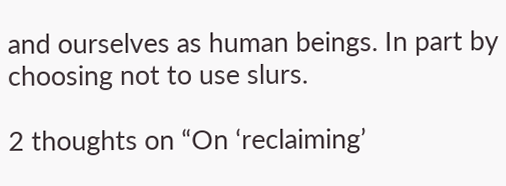and ourselves as human beings. In part by choosing not to use slurs.

2 thoughts on “On ‘reclaiming’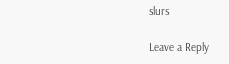slurs

Leave a Reply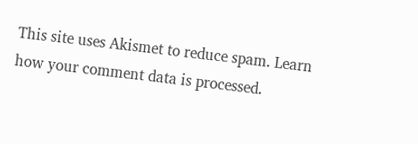This site uses Akismet to reduce spam. Learn how your comment data is processed.